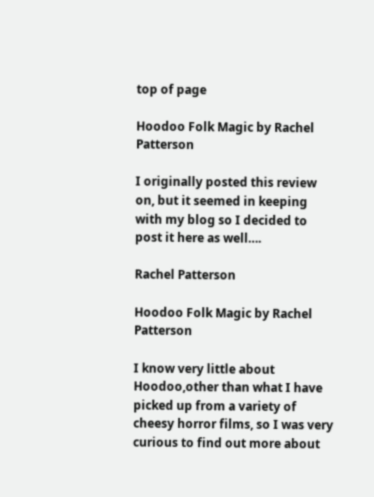top of page

Hoodoo Folk Magic by Rachel Patterson

I originally posted this review on, but it seemed in keeping with my blog so I decided to post it here as well….

Rachel Patterson

Hoodoo Folk Magic by Rachel Patterson

I know very little about Hoodoo,other than what I have picked up from a variety of cheesy horror films, so I was very curious to find out more about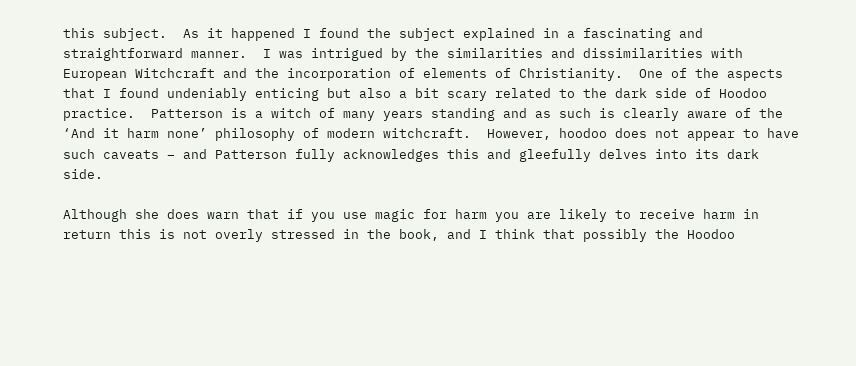this subject.  As it happened I found the subject explained in a fascinating and straightforward manner.  I was intrigued by the similarities and dissimilarities with European Witchcraft and the incorporation of elements of Christianity.  One of the aspects that I found undeniably enticing but also a bit scary related to the dark side of Hoodoo practice.  Patterson is a witch of many years standing and as such is clearly aware of the ‘And it harm none’ philosophy of modern witchcraft.  However, hoodoo does not appear to have such caveats – and Patterson fully acknowledges this and gleefully delves into its dark side.

Although she does warn that if you use magic for harm you are likely to receive harm in return this is not overly stressed in the book, and I think that possibly the Hoodoo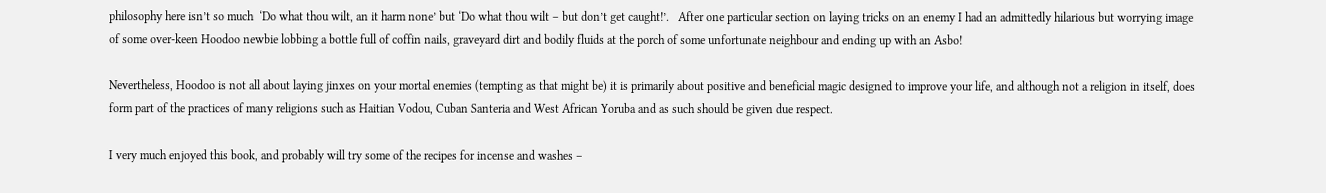philosophy here isn’t so much  ‘Do what thou wilt, an it harm none’ but ‘Do what thou wilt – but don’t get caught!’.   After one particular section on laying tricks on an enemy I had an admittedly hilarious but worrying image of some over-keen Hoodoo newbie lobbing a bottle full of coffin nails, graveyard dirt and bodily fluids at the porch of some unfortunate neighbour and ending up with an Asbo!

Nevertheless, Hoodoo is not all about laying jinxes on your mortal enemies (tempting as that might be) it is primarily about positive and beneficial magic designed to improve your life, and although not a religion in itself, does form part of the practices of many religions such as Haitian Vodou, Cuban Santeria and West African Yoruba and as such should be given due respect.

I very much enjoyed this book, and probably will try some of the recipes for incense and washes –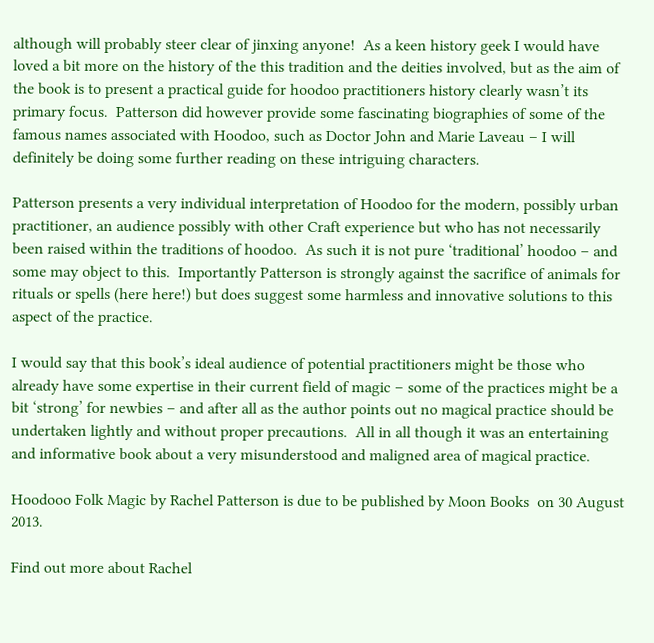although will probably steer clear of jinxing anyone!  As a keen history geek I would have loved a bit more on the history of the this tradition and the deities involved, but as the aim of the book is to present a practical guide for hoodoo practitioners history clearly wasn’t its primary focus.  Patterson did however provide some fascinating biographies of some of the famous names associated with Hoodoo, such as Doctor John and Marie Laveau – I will definitely be doing some further reading on these intriguing characters.

Patterson presents a very individual interpretation of Hoodoo for the modern, possibly urban practitioner, an audience possibly with other Craft experience but who has not necessarily been raised within the traditions of hoodoo.  As such it is not pure ‘traditional’ hoodoo – and some may object to this.  Importantly Patterson is strongly against the sacrifice of animals for rituals or spells (here here!) but does suggest some harmless and innovative solutions to this aspect of the practice.

I would say that this book’s ideal audience of potential practitioners might be those who already have some expertise in their current field of magic – some of the practices might be a bit ‘strong’ for newbies – and after all as the author points out no magical practice should be undertaken lightly and without proper precautions.  All in all though it was an entertaining and informative book about a very misunderstood and maligned area of magical practice.

Hoodooo Folk Magic by Rachel Patterson is due to be published by Moon Books  on 30 August 2013.

Find out more about Rachel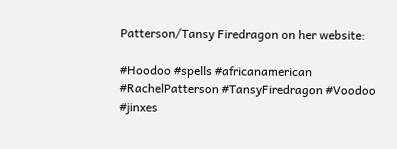Patterson/Tansy Firedragon on her website:

#Hoodoo #spells #africanamerican #RachelPatterson #TansyFiredragon #Voodoo #jinxes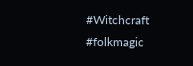#Witchcraft #folkmagic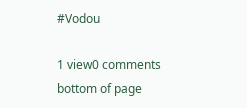#Vodou

1 view0 comments
bottom of page